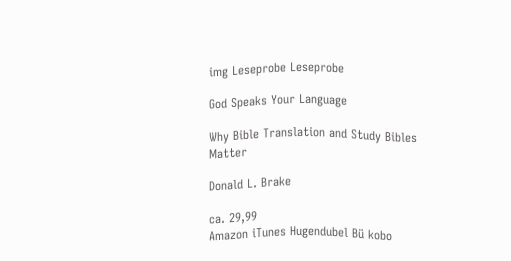img Leseprobe Leseprobe

God Speaks Your Language

Why Bible Translation and Study Bibles Matter

Donald L. Brake

ca. 29,99
Amazon iTunes Hugendubel Bü kobo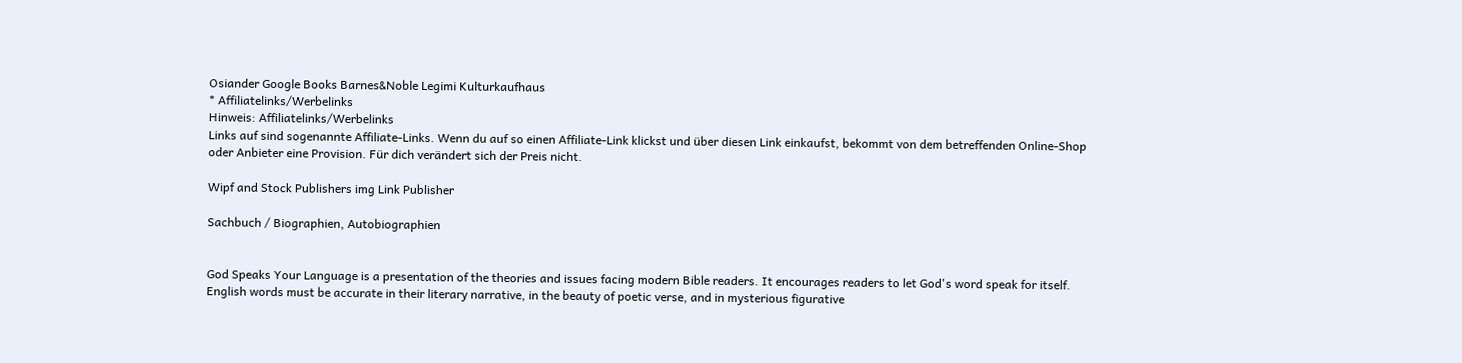Osiander Google Books Barnes&Noble Legimi Kulturkaufhaus
* Affiliatelinks/Werbelinks
Hinweis: Affiliatelinks/Werbelinks
Links auf sind sogenannte Affiliate-Links. Wenn du auf so einen Affiliate-Link klickst und über diesen Link einkaufst, bekommt von dem betreffenden Online-Shop oder Anbieter eine Provision. Für dich verändert sich der Preis nicht.

Wipf and Stock Publishers img Link Publisher

Sachbuch / Biographien, Autobiographien


God Speaks Your Language is a presentation of the theories and issues facing modern Bible readers. It encourages readers to let God's word speak for itself. English words must be accurate in their literary narrative, in the beauty of poetic verse, and in mysterious figurative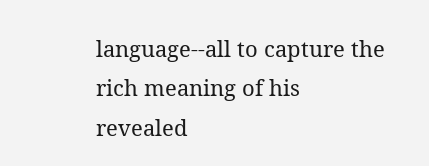language--all to capture the rich meaning of his revealed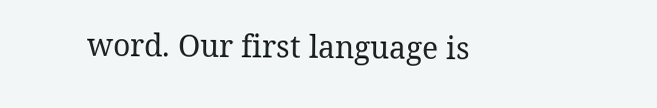word. Our first language is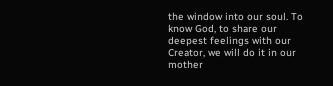the window into our soul. To know God, to share our deepest feelings with our Creator, we will do it in our mother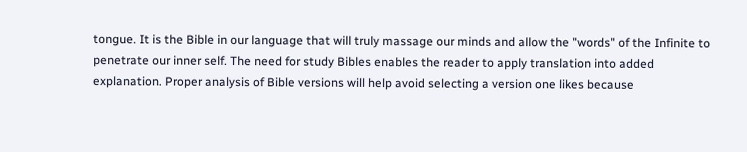tongue. It is the Bible in our language that will truly massage our minds and allow the "words" of the Infinite to penetrate our inner self. The need for study Bibles enables the reader to apply translation into added explanation. Proper analysis of Bible versions will help avoid selecting a version one likes because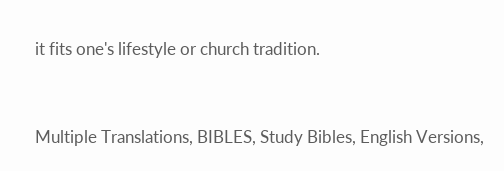it fits one's lifestyle or church tradition.



Multiple Translations, BIBLES, Study Bibles, English Versions,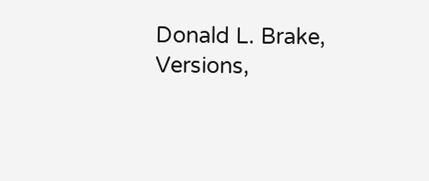Donald L. Brake, Versions,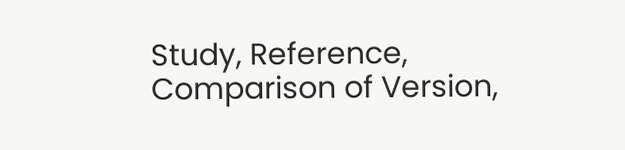Study, Reference, Comparison of Version,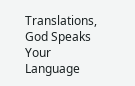Translations, God Speaks Your Language